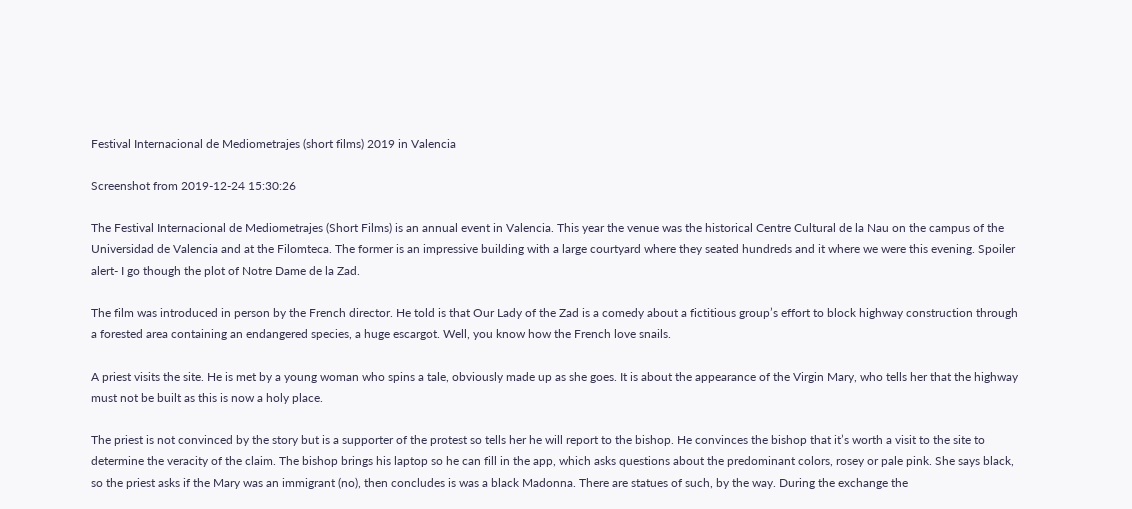Festival Internacional de Mediometrajes (short films) 2019 in Valencia

Screenshot from 2019-12-24 15:30:26

The Festival Internacional de Mediometrajes (Short Films) is an annual event in Valencia. This year the venue was the historical Centre Cultural de la Nau on the campus of the Universidad de Valencia and at the Filomteca. The former is an impressive building with a large courtyard where they seated hundreds and it where we were this evening. Spoiler alert- I go though the plot of Notre Dame de la Zad.

The film was introduced in person by the French director. He told is that Our Lady of the Zad is a comedy about a fictitious group’s effort to block highway construction through a forested area containing an endangered species, a huge escargot. Well, you know how the French love snails.

A priest visits the site. He is met by a young woman who spins a tale, obviously made up as she goes. It is about the appearance of the Virgin Mary, who tells her that the highway must not be built as this is now a holy place.

The priest is not convinced by the story but is a supporter of the protest so tells her he will report to the bishop. He convinces the bishop that it’s worth a visit to the site to determine the veracity of the claim. The bishop brings his laptop so he can fill in the app, which asks questions about the predominant colors, rosey or pale pink. She says black, so the priest asks if the Mary was an immigrant (no), then concludes is was a black Madonna. There are statues of such, by the way. During the exchange the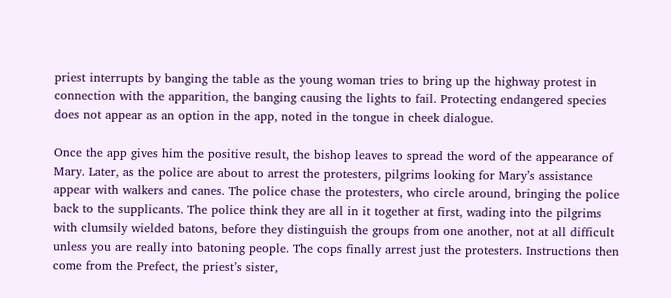priest interrupts by banging the table as the young woman tries to bring up the highway protest in connection with the apparition, the banging causing the lights to fail. Protecting endangered species does not appear as an option in the app, noted in the tongue in cheek dialogue.

Once the app gives him the positive result, the bishop leaves to spread the word of the appearance of Mary. Later, as the police are about to arrest the protesters, pilgrims looking for Mary’s assistance appear with walkers and canes. The police chase the protesters, who circle around, bringing the police back to the supplicants. The police think they are all in it together at first, wading into the pilgrims with clumsily wielded batons, before they distinguish the groups from one another, not at all difficult unless you are really into batoning people. The cops finally arrest just the protesters. Instructions then come from the Prefect, the priest’s sister,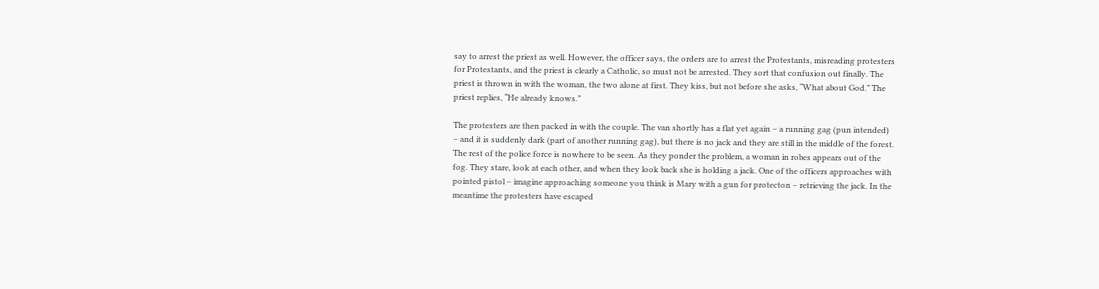say to arrest the priest as well. However, the officer says, the orders are to arrest the Protestants, misreading protesters for Protestants, and the priest is clearly a Catholic, so must not be arrested. They sort that confusion out finally. The priest is thrown in with the woman, the two alone at first. They kiss, but not before she asks, “What about God.” The priest replies, “He already knows.”

The protesters are then packed in with the couple. The van shortly has a flat yet again – a running gag (pun intended) – and it is suddenly dark (part of another running gag), but there is no jack and they are still in the middle of the forest. The rest of the police force is nowhere to be seen. As they ponder the problem, a woman in robes appears out of the fog. They stare, look at each other, and when they look back she is holding a jack. One of the officers approaches with pointed pistol – imagine approaching someone you think is Mary with a gun for protecton – retrieving the jack. In the meantime the protesters have escaped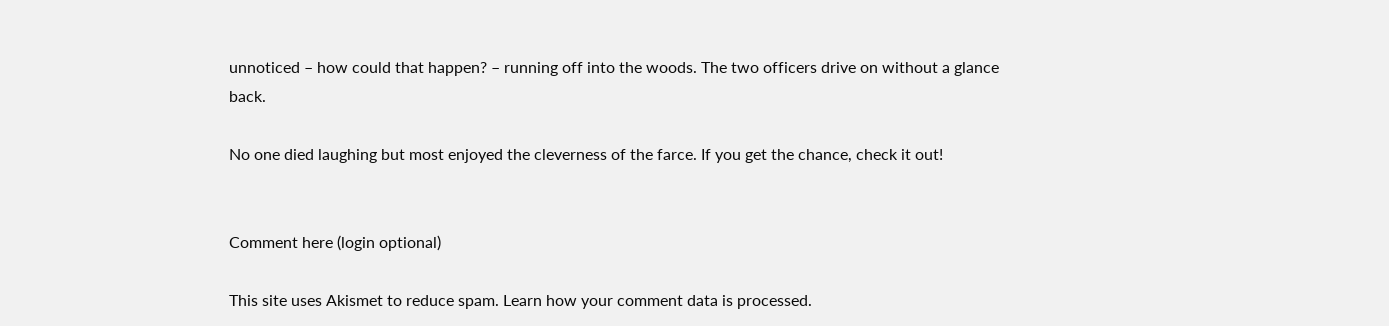unnoticed – how could that happen? – running off into the woods. The two officers drive on without a glance back.

No one died laughing but most enjoyed the cleverness of the farce. If you get the chance, check it out!


Comment here (login optional)

This site uses Akismet to reduce spam. Learn how your comment data is processed.